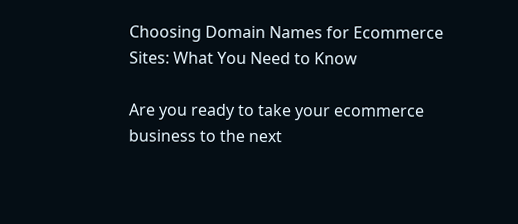Choosing Domain Names for Ecommerce Sites: What You Need to Know

Are you ready to take your ecommerce business to the next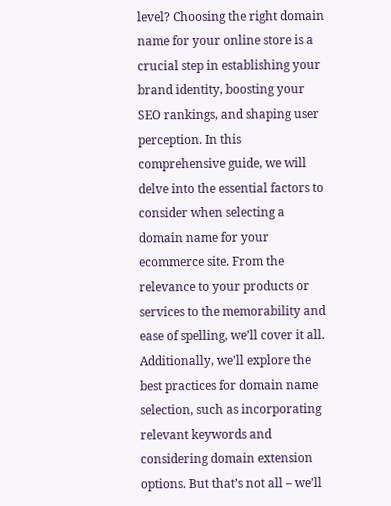level? Choosing the right domain name for your online store is a crucial step in establishing your brand identity, boosting your SEO rankings, and shaping user perception. In this comprehensive guide, we will delve into the essential factors to consider when selecting a domain name for your ecommerce site. From the relevance to your products or services to the memorability and ease of spelling, we’ll cover it all. Additionally, we’ll explore the best practices for domain name selection, such as incorporating relevant keywords and considering domain extension options. But that’s not all – we’ll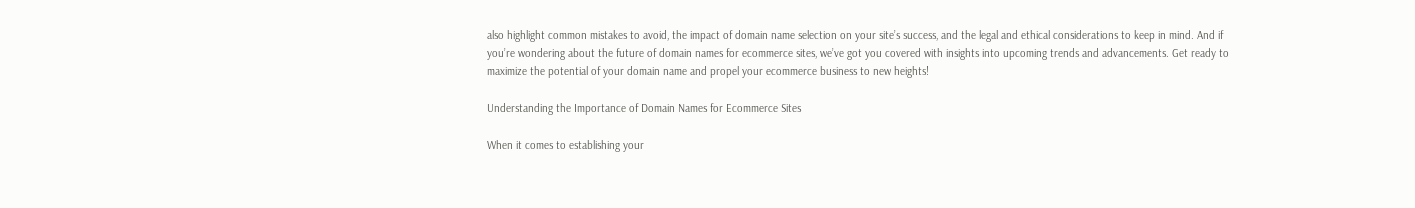also highlight common mistakes to avoid, the impact of domain name selection on your site’s success, and the legal and ethical considerations to keep in mind. And if you’re wondering about the future of domain names for ecommerce sites, we’ve got you covered with insights into upcoming trends and advancements. Get ready to maximize the potential of your domain name and propel your ecommerce business to new heights!

Understanding the Importance of Domain Names for Ecommerce Sites

When it comes to establishing your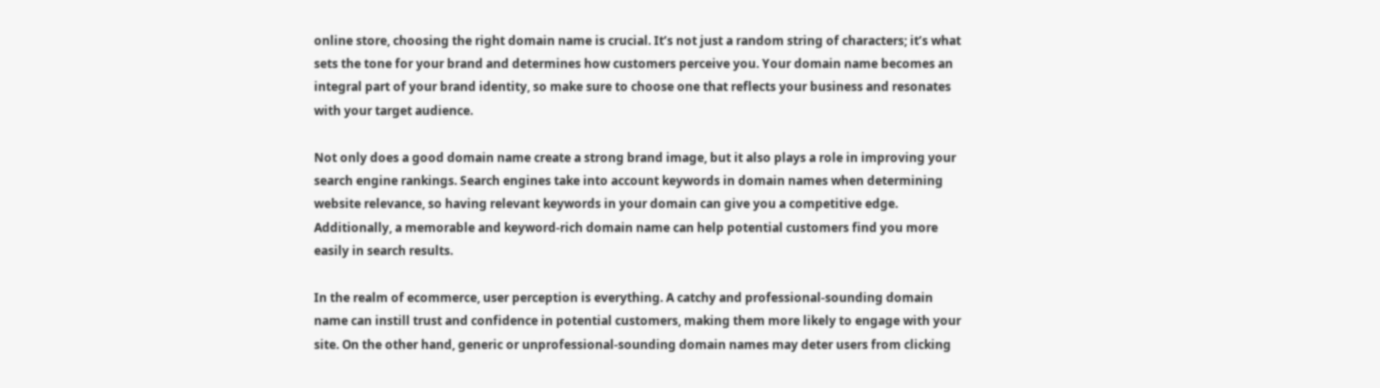online store, choosing the right domain name is crucial. It’s not just a random string of characters; it’s what sets the tone for your brand and determines how customers perceive you. Your domain name becomes an integral part of your brand identity, so make sure to choose one that reflects your business and resonates with your target audience.

Not only does a good domain name create a strong brand image, but it also plays a role in improving your search engine rankings. Search engines take into account keywords in domain names when determining website relevance, so having relevant keywords in your domain can give you a competitive edge. Additionally, a memorable and keyword-rich domain name can help potential customers find you more easily in search results.

In the realm of ecommerce, user perception is everything. A catchy and professional-sounding domain name can instill trust and confidence in potential customers, making them more likely to engage with your site. On the other hand, generic or unprofessional-sounding domain names may deter users from clicking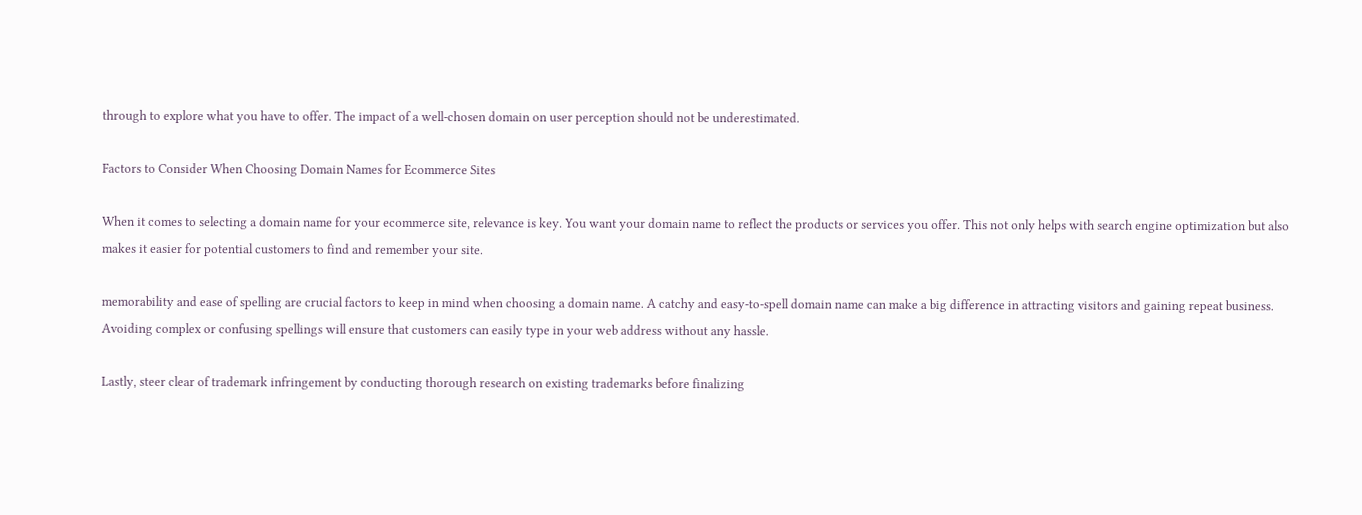through to explore what you have to offer. The impact of a well-chosen domain on user perception should not be underestimated.

Factors to Consider When Choosing Domain Names for Ecommerce Sites

When it comes to selecting a domain name for your ecommerce site, relevance is key. You want your domain name to reflect the products or services you offer. This not only helps with search engine optimization but also makes it easier for potential customers to find and remember your site.

memorability and ease of spelling are crucial factors to keep in mind when choosing a domain name. A catchy and easy-to-spell domain name can make a big difference in attracting visitors and gaining repeat business. Avoiding complex or confusing spellings will ensure that customers can easily type in your web address without any hassle.

Lastly, steer clear of trademark infringement by conducting thorough research on existing trademarks before finalizing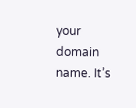your domain name. It’s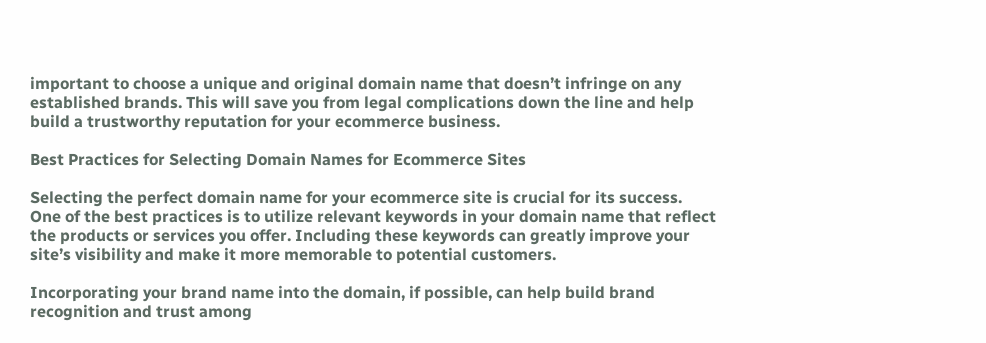important to choose a unique and original domain name that doesn’t infringe on any established brands. This will save you from legal complications down the line and help build a trustworthy reputation for your ecommerce business.

Best Practices for Selecting Domain Names for Ecommerce Sites

Selecting the perfect domain name for your ecommerce site is crucial for its success. One of the best practices is to utilize relevant keywords in your domain name that reflect the products or services you offer. Including these keywords can greatly improve your site’s visibility and make it more memorable to potential customers.

Incorporating your brand name into the domain, if possible, can help build brand recognition and trust among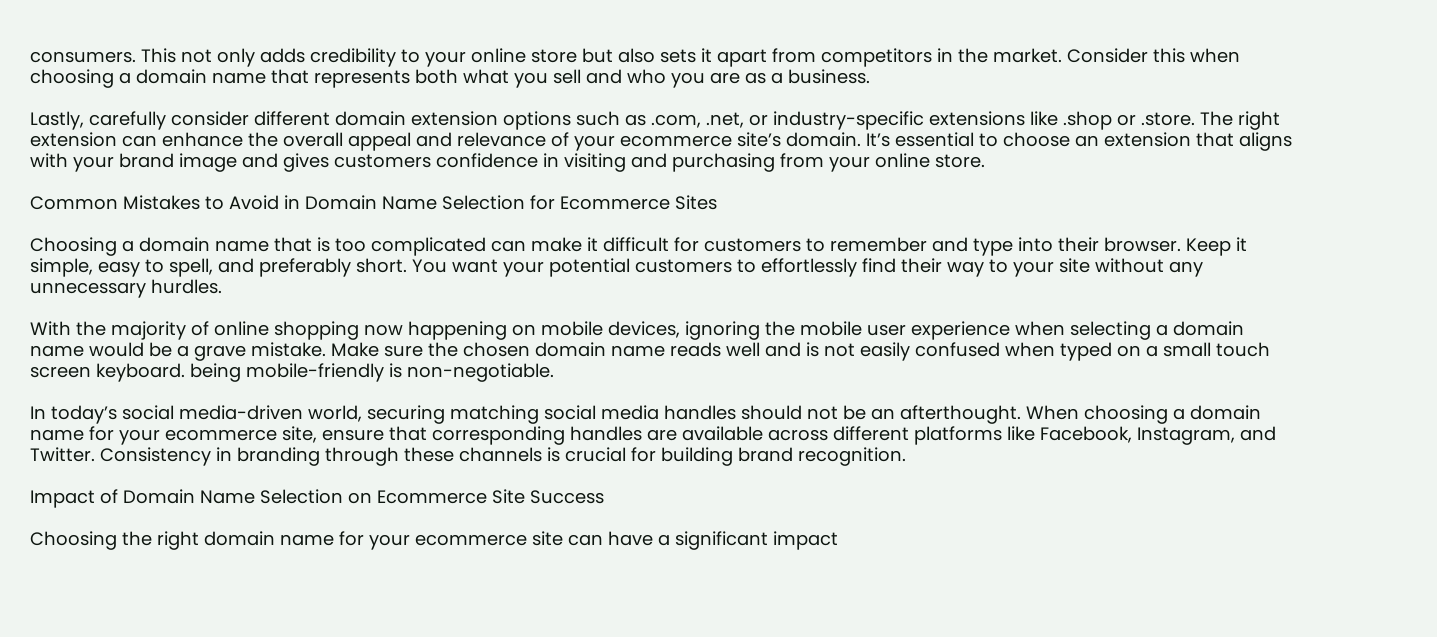consumers. This not only adds credibility to your online store but also sets it apart from competitors in the market. Consider this when choosing a domain name that represents both what you sell and who you are as a business.

Lastly, carefully consider different domain extension options such as .com, .net, or industry-specific extensions like .shop or .store. The right extension can enhance the overall appeal and relevance of your ecommerce site’s domain. It’s essential to choose an extension that aligns with your brand image and gives customers confidence in visiting and purchasing from your online store.

Common Mistakes to Avoid in Domain Name Selection for Ecommerce Sites

Choosing a domain name that is too complicated can make it difficult for customers to remember and type into their browser. Keep it simple, easy to spell, and preferably short. You want your potential customers to effortlessly find their way to your site without any unnecessary hurdles.

With the majority of online shopping now happening on mobile devices, ignoring the mobile user experience when selecting a domain name would be a grave mistake. Make sure the chosen domain name reads well and is not easily confused when typed on a small touch screen keyboard. being mobile-friendly is non-negotiable.

In today’s social media-driven world, securing matching social media handles should not be an afterthought. When choosing a domain name for your ecommerce site, ensure that corresponding handles are available across different platforms like Facebook, Instagram, and Twitter. Consistency in branding through these channels is crucial for building brand recognition.

Impact of Domain Name Selection on Ecommerce Site Success

Choosing the right domain name for your ecommerce site can have a significant impact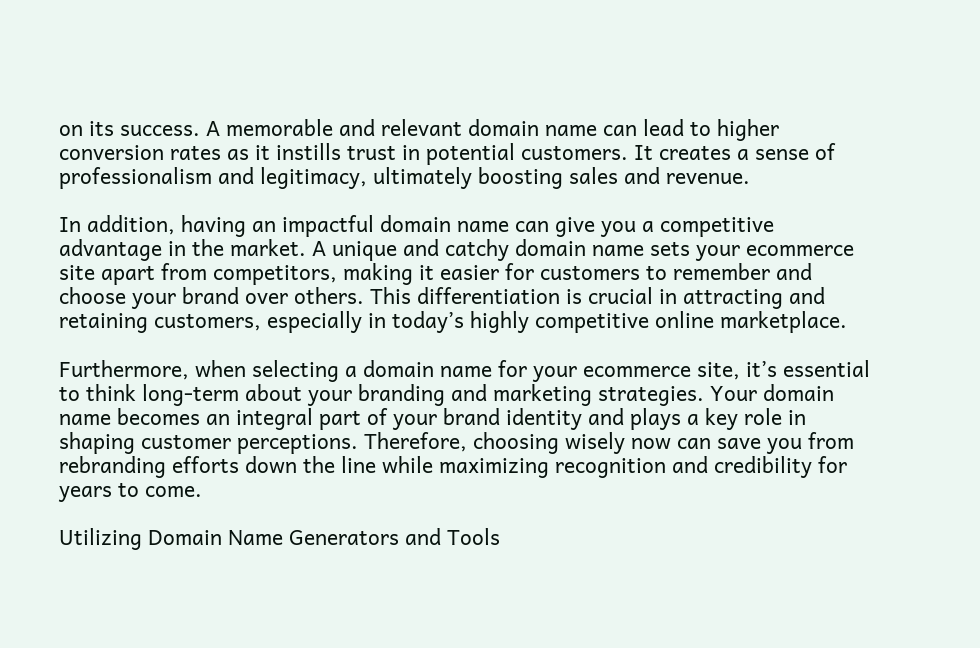on its success. A memorable and relevant domain name can lead to higher conversion rates as it instills trust in potential customers. It creates a sense of professionalism and legitimacy, ultimately boosting sales and revenue.

In addition, having an impactful domain name can give you a competitive advantage in the market. A unique and catchy domain name sets your ecommerce site apart from competitors, making it easier for customers to remember and choose your brand over others. This differentiation is crucial in attracting and retaining customers, especially in today’s highly competitive online marketplace.

Furthermore, when selecting a domain name for your ecommerce site, it’s essential to think long-term about your branding and marketing strategies. Your domain name becomes an integral part of your brand identity and plays a key role in shaping customer perceptions. Therefore, choosing wisely now can save you from rebranding efforts down the line while maximizing recognition and credibility for years to come.

Utilizing Domain Name Generators and Tools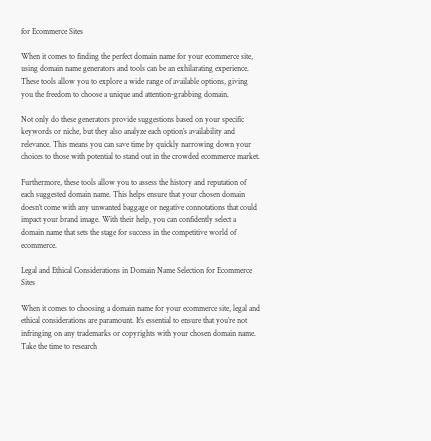for Ecommerce Sites

When it comes to finding the perfect domain name for your ecommerce site, using domain name generators and tools can be an exhilarating experience. These tools allow you to explore a wide range of available options, giving you the freedom to choose a unique and attention-grabbing domain.

Not only do these generators provide suggestions based on your specific keywords or niche, but they also analyze each option’s availability and relevance. This means you can save time by quickly narrowing down your choices to those with potential to stand out in the crowded ecommerce market.

Furthermore, these tools allow you to assess the history and reputation of each suggested domain name. This helps ensure that your chosen domain doesn’t come with any unwanted baggage or negative connotations that could impact your brand image. With their help, you can confidently select a domain name that sets the stage for success in the competitive world of ecommerce.

Legal and Ethical Considerations in Domain Name Selection for Ecommerce Sites

When it comes to choosing a domain name for your ecommerce site, legal and ethical considerations are paramount. It’s essential to ensure that you’re not infringing on any trademarks or copyrights with your chosen domain name. Take the time to research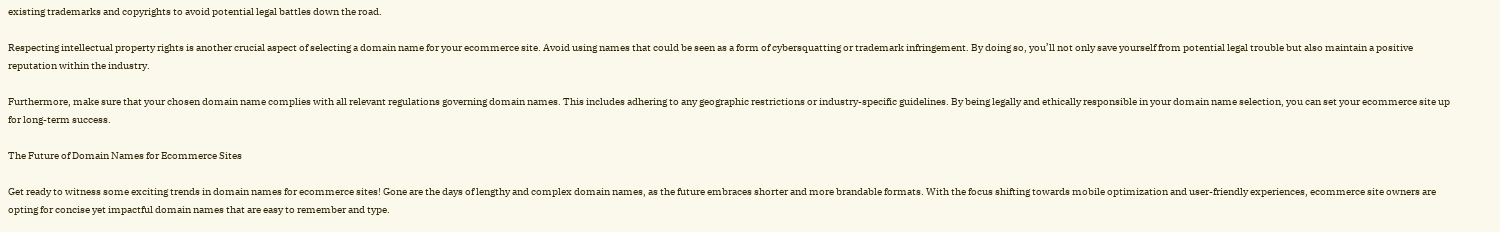existing trademarks and copyrights to avoid potential legal battles down the road.

Respecting intellectual property rights is another crucial aspect of selecting a domain name for your ecommerce site. Avoid using names that could be seen as a form of cybersquatting or trademark infringement. By doing so, you’ll not only save yourself from potential legal trouble but also maintain a positive reputation within the industry.

Furthermore, make sure that your chosen domain name complies with all relevant regulations governing domain names. This includes adhering to any geographic restrictions or industry-specific guidelines. By being legally and ethically responsible in your domain name selection, you can set your ecommerce site up for long-term success.

The Future of Domain Names for Ecommerce Sites

Get ready to witness some exciting trends in domain names for ecommerce sites! Gone are the days of lengthy and complex domain names, as the future embraces shorter and more brandable formats. With the focus shifting towards mobile optimization and user-friendly experiences, ecommerce site owners are opting for concise yet impactful domain names that are easy to remember and type.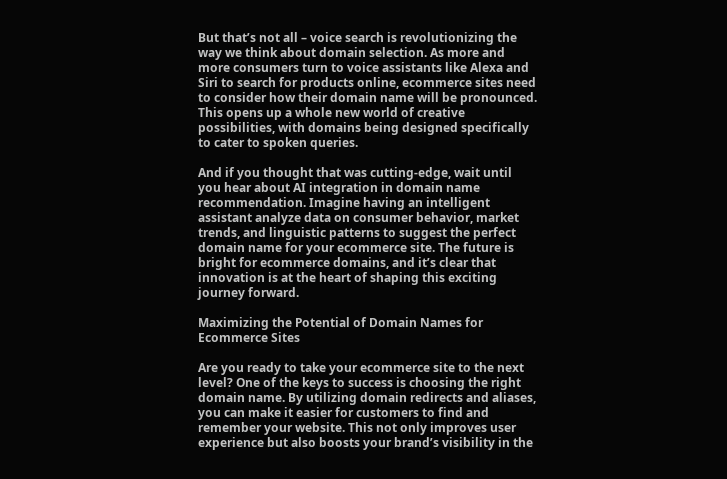But that’s not all – voice search is revolutionizing the way we think about domain selection. As more and more consumers turn to voice assistants like Alexa and Siri to search for products online, ecommerce sites need to consider how their domain name will be pronounced. This opens up a whole new world of creative possibilities, with domains being designed specifically to cater to spoken queries.

And if you thought that was cutting-edge, wait until you hear about AI integration in domain name recommendation. Imagine having an intelligent assistant analyze data on consumer behavior, market trends, and linguistic patterns to suggest the perfect domain name for your ecommerce site. The future is bright for ecommerce domains, and it’s clear that innovation is at the heart of shaping this exciting journey forward.

Maximizing the Potential of Domain Names for Ecommerce Sites

Are you ready to take your ecommerce site to the next level? One of the keys to success is choosing the right domain name. By utilizing domain redirects and aliases, you can make it easier for customers to find and remember your website. This not only improves user experience but also boosts your brand’s visibility in the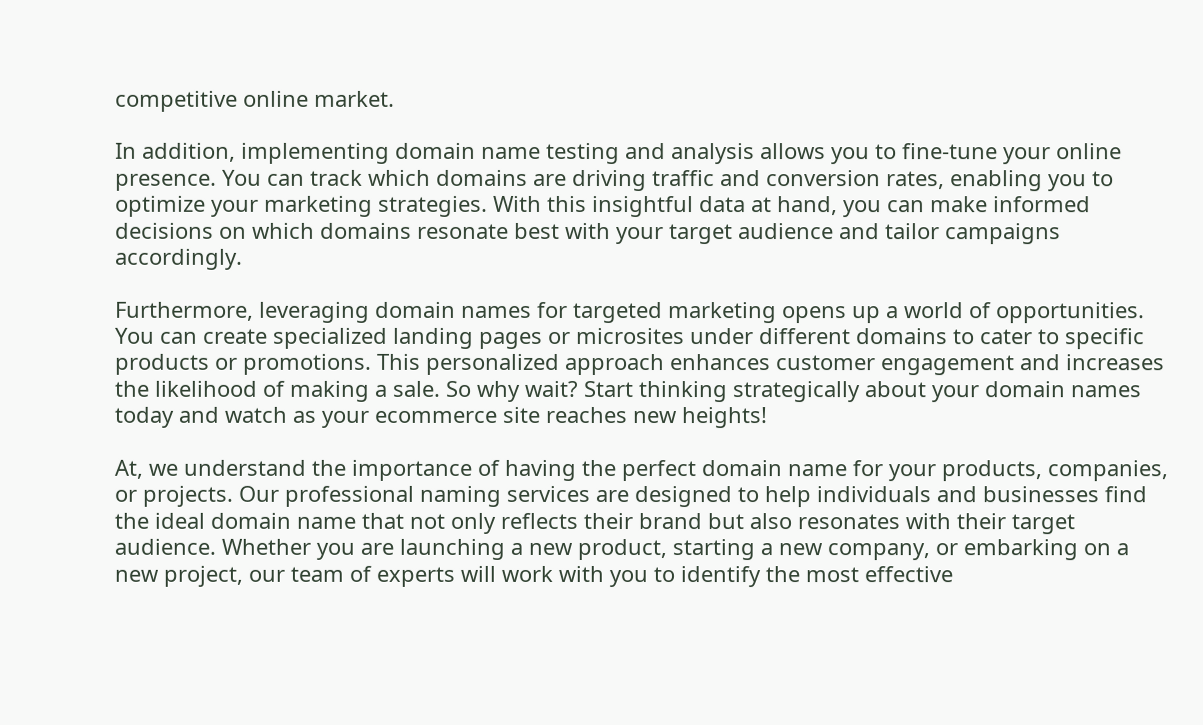competitive online market.

In addition, implementing domain name testing and analysis allows you to fine-tune your online presence. You can track which domains are driving traffic and conversion rates, enabling you to optimize your marketing strategies. With this insightful data at hand, you can make informed decisions on which domains resonate best with your target audience and tailor campaigns accordingly.

Furthermore, leveraging domain names for targeted marketing opens up a world of opportunities. You can create specialized landing pages or microsites under different domains to cater to specific products or promotions. This personalized approach enhances customer engagement and increases the likelihood of making a sale. So why wait? Start thinking strategically about your domain names today and watch as your ecommerce site reaches new heights!

At, we understand the importance of having the perfect domain name for your products, companies, or projects. Our professional naming services are designed to help individuals and businesses find the ideal domain name that not only reflects their brand but also resonates with their target audience. Whether you are launching a new product, starting a new company, or embarking on a new project, our team of experts will work with you to identify the most effective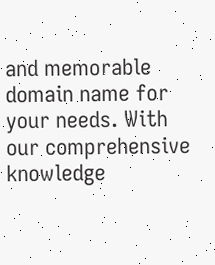and memorable domain name for your needs. With our comprehensive knowledge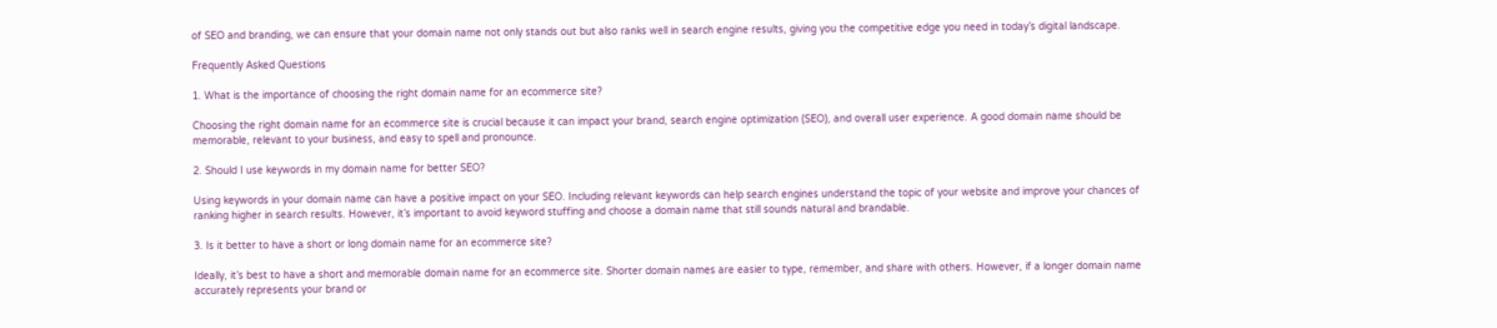of SEO and branding, we can ensure that your domain name not only stands out but also ranks well in search engine results, giving you the competitive edge you need in today’s digital landscape.

Frequently Asked Questions

1. What is the importance of choosing the right domain name for an ecommerce site?

Choosing the right domain name for an ecommerce site is crucial because it can impact your brand, search engine optimization (SEO), and overall user experience. A good domain name should be memorable, relevant to your business, and easy to spell and pronounce.

2. Should I use keywords in my domain name for better SEO?

Using keywords in your domain name can have a positive impact on your SEO. Including relevant keywords can help search engines understand the topic of your website and improve your chances of ranking higher in search results. However, it’s important to avoid keyword stuffing and choose a domain name that still sounds natural and brandable.

3. Is it better to have a short or long domain name for an ecommerce site?

Ideally, it’s best to have a short and memorable domain name for an ecommerce site. Shorter domain names are easier to type, remember, and share with others. However, if a longer domain name accurately represents your brand or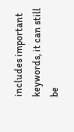includes important keywords, it can still be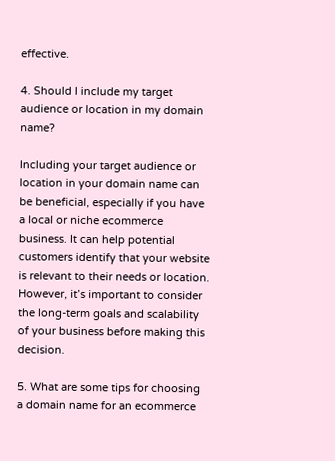effective.

4. Should I include my target audience or location in my domain name?

Including your target audience or location in your domain name can be beneficial, especially if you have a local or niche ecommerce business. It can help potential customers identify that your website is relevant to their needs or location. However, it’s important to consider the long-term goals and scalability of your business before making this decision.

5. What are some tips for choosing a domain name for an ecommerce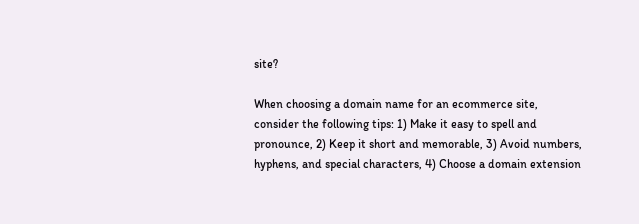site?

When choosing a domain name for an ecommerce site, consider the following tips: 1) Make it easy to spell and pronounce, 2) Keep it short and memorable, 3) Avoid numbers, hyphens, and special characters, 4) Choose a domain extension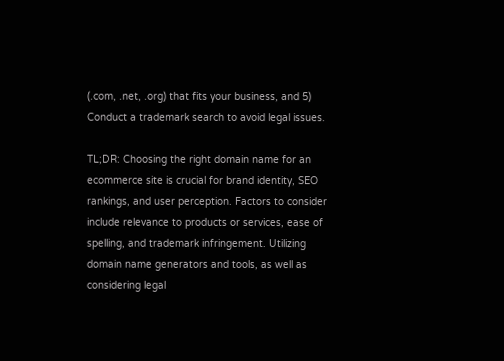(.com, .net, .org) that fits your business, and 5) Conduct a trademark search to avoid legal issues.

TL;DR: Choosing the right domain name for an ecommerce site is crucial for brand identity, SEO rankings, and user perception. Factors to consider include relevance to products or services, ease of spelling, and trademark infringement. Utilizing domain name generators and tools, as well as considering legal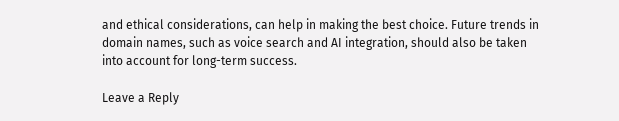and ethical considerations, can help in making the best choice. Future trends in domain names, such as voice search and AI integration, should also be taken into account for long-term success.

Leave a Reply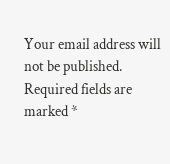Your email address will not be published. Required fields are marked *